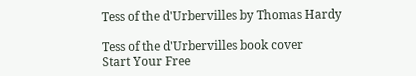Tess of the d'Urbervilles by Thomas Hardy

Tess of the d'Urbervilles book cover
Start Your Free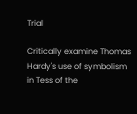Trial

Critically examine Thomas Hardy's use of symbolism in Tess of the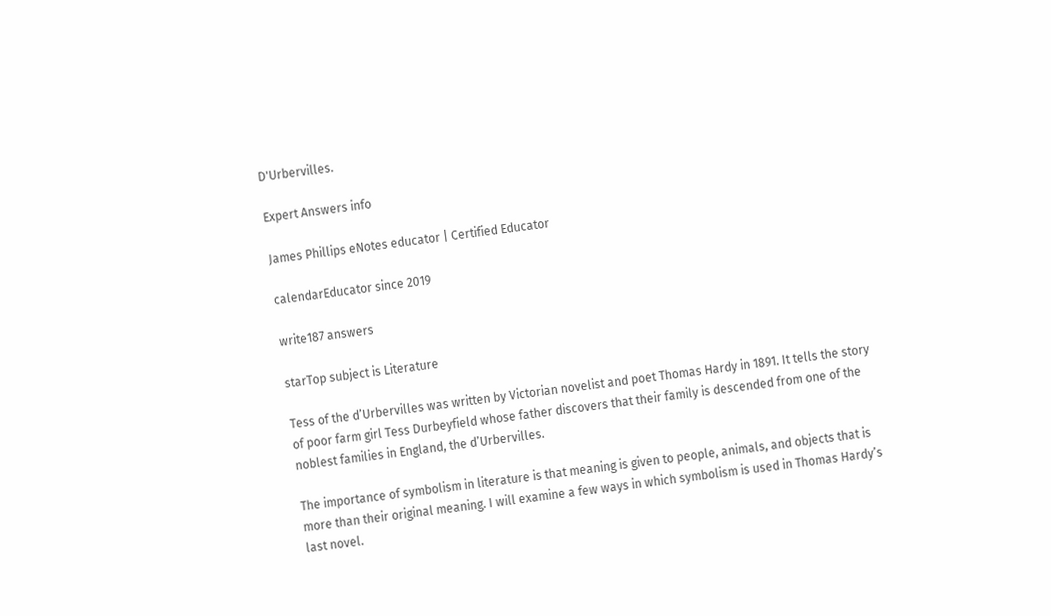D'Urbervilles.

Expert Answers info

James Phillips eNotes educator | Certified Educator

calendarEducator since 2019

write187 answers

starTop subject is Literature

Tess of the d’Urbervilles was written by Victorian novelist and poet Thomas Hardy in 1891. It tells the story of poor farm girl Tess Durbeyfield whose father discovers that their family is descended from one of the noblest families in England, the d’Urbervilles.

The importance of symbolism in literature is that meaning is given to people, animals, and objects that is more than their original meaning. I will examine a few ways in which symbolism is used in Thomas Hardy’s last novel.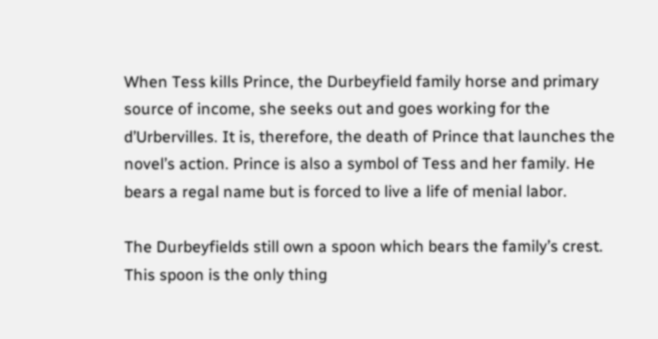When Tess kills Prince, the Durbeyfield family horse and primary source of income, she seeks out and goes working for the d’Urbervilles. It is, therefore, the death of Prince that launches the novel’s action. Prince is also a symbol of Tess and her family. He bears a regal name but is forced to live a life of menial labor.

The Durbeyfields still own a spoon which bears the family’s crest. This spoon is the only thing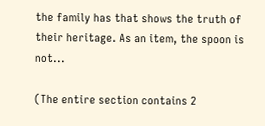the family has that shows the truth of their heritage. As an item, the spoon is not...

(The entire section contains 2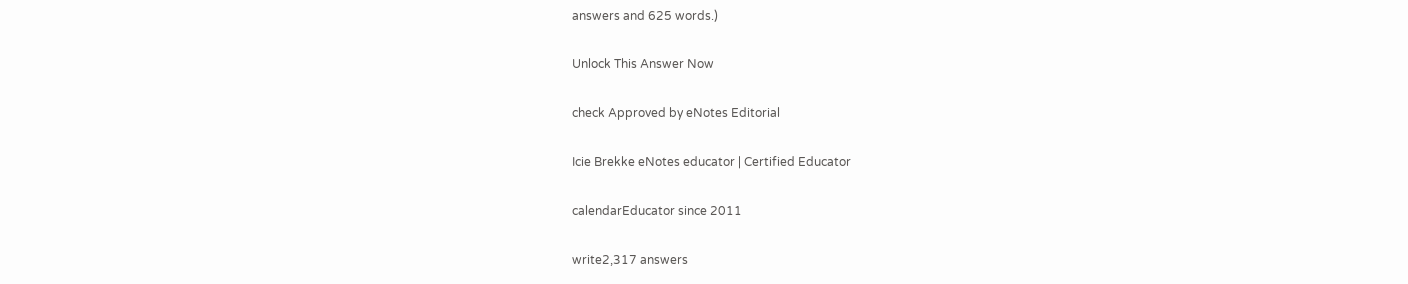answers and 625 words.)

Unlock This Answer Now

check Approved by eNotes Editorial

Icie Brekke eNotes educator | Certified Educator

calendarEducator since 2011

write2,317 answers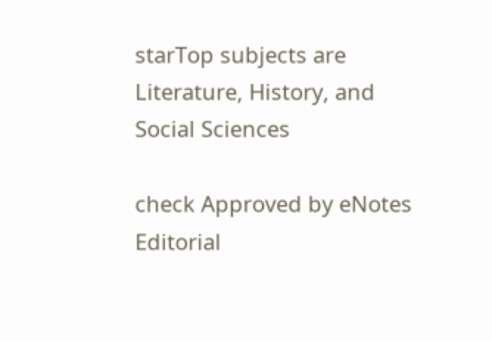starTop subjects are Literature, History, and Social Sciences

check Approved by eNotes Editorial